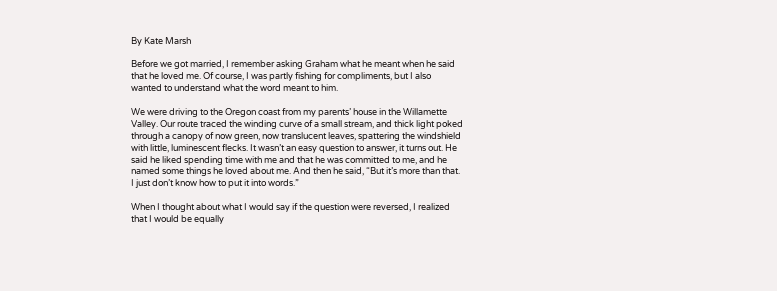By Kate Marsh

Before we got married, I remember asking Graham what he meant when he said that he loved me. Of course, I was partly fishing for compliments, but I also wanted to understand what the word meant to him.

We were driving to the Oregon coast from my parents’ house in the Willamette Valley. Our route traced the winding curve of a small stream, and thick light poked through a canopy of now green, now translucent leaves, spattering the windshield with little, luminescent flecks. It wasn’t an easy question to answer, it turns out. He said he liked spending time with me and that he was committed to me, and he named some things he loved about me. And then he said, “But it’s more than that. I just don’t know how to put it into words.”

When I thought about what I would say if the question were reversed, I realized that I would be equally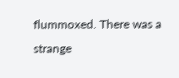flummoxed. There was a strange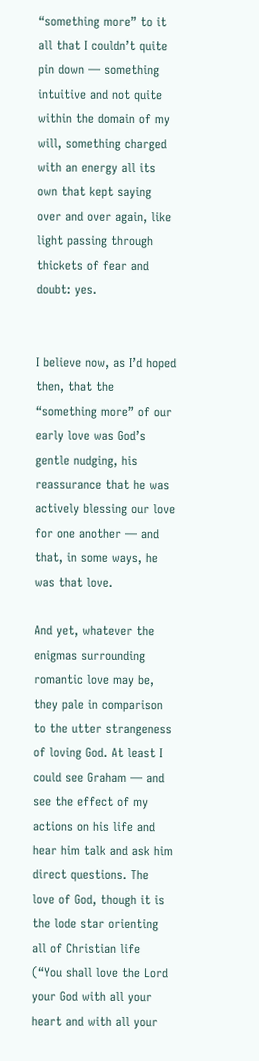“something more” to it all that I couldn’t quite pin down — something intuitive and not quite within the domain of my will, something charged with an energy all its own that kept saying over and over again, like light passing through thickets of fear and doubt: yes.


I believe now, as I’d hoped then, that the “something more” of our early love was God’s gentle nudging, his reassurance that he was actively blessing our love for one another — and that, in some ways, he was that love.

And yet, whatever the enigmas surrounding romantic love may be, they pale in comparison to the utter strangeness of loving God. At least I could see Graham — and see the effect of my actions on his life and hear him talk and ask him direct questions. The love of God, though it is the lode star orienting all of Christian life (“You shall love the Lord your God with all your heart and with all your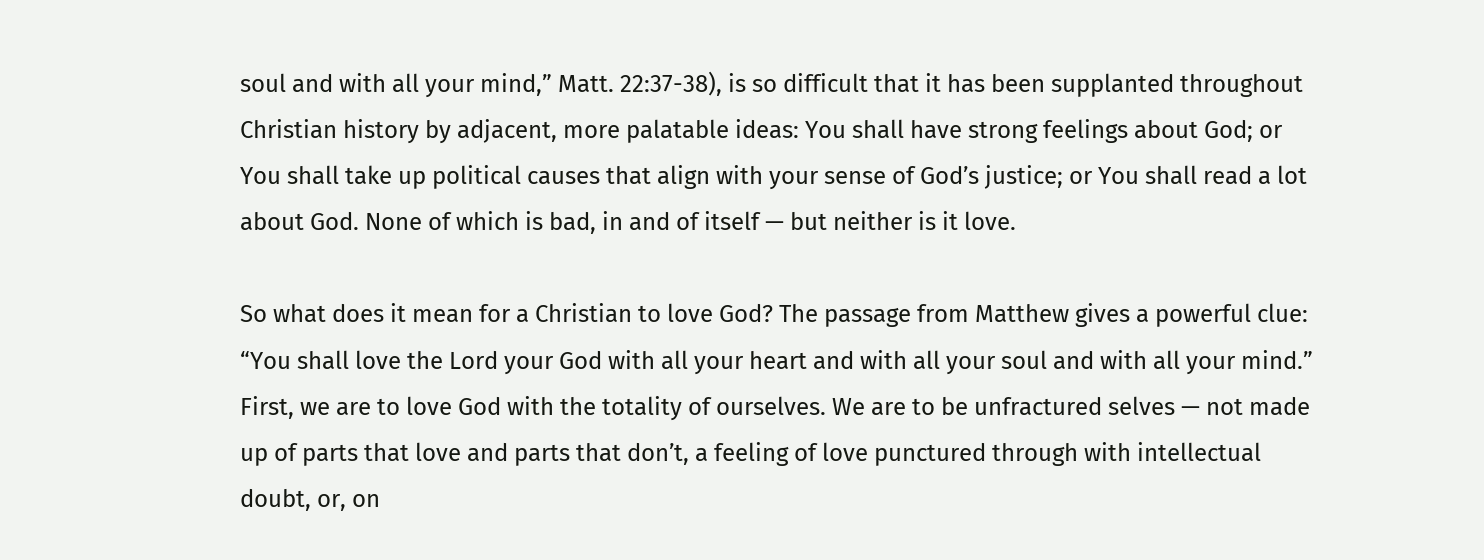soul and with all your mind,” Matt. 22:37-38), is so difficult that it has been supplanted throughout Christian history by adjacent, more palatable ideas: You shall have strong feelings about God; or You shall take up political causes that align with your sense of God’s justice; or You shall read a lot about God. None of which is bad, in and of itself — but neither is it love.

So what does it mean for a Christian to love God? The passage from Matthew gives a powerful clue: “You shall love the Lord your God with all your heart and with all your soul and with all your mind.” First, we are to love God with the totality of ourselves. We are to be unfractured selves — not made up of parts that love and parts that don’t, a feeling of love punctured through with intellectual doubt, or, on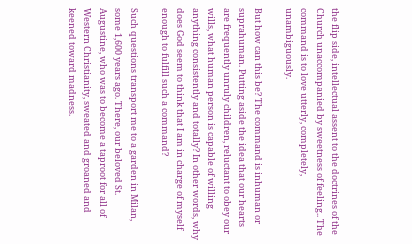the flip side, intellectual assent to the doctrines of the Church unaccompanied by sweetness of feeling.. The command is to love utterly, completely, unambiguously.

But how can this be? The command is inhuman or suprahuman. Putting aside the idea that our hearts are frequently unruly children, reluctant to obey our wills, what human person is capable of willing anything consistently and totally? In other words, why does God seem to think that I am in charge of myself enough to fulfill such a command?

Such questions transport me to a garden in Milan,  some 1,600 years ago. There, our beloved St. Augustine, who was to become a taproot for all of Western Christianity, sweated and groaned and keened toward madness.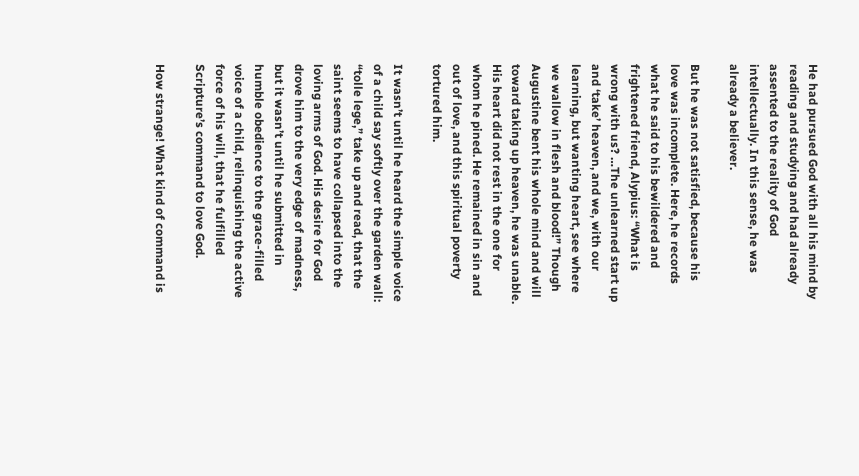He had pursued God with all his mind by reading and studying and had already assented to the reality of God intellectually. In this sense, he was already a believer.

But he was not satisfied, because his love was incomplete. Here, he records what he said to his bewildered and frightened friend, Alypius: “What is wrong with us? …The unlearned start up and ‘take’ heaven, and we, with our learning, but wanting heart, see where we wallow in flesh and blood!” Though Augustine bent his whole mind and will toward taking up heaven, he was unable. His heart did not rest in the one for whom he pined. He remained in sin and out of love, and this spiritual poverty tortured him.

It wasn’t until he heard the simple voice of a child say softly over the garden wall: “tolle lege,” take up and read, that the saint seems to have collapsed into the loving arms of God. His desire for God drove him to the very edge of madness, but it wasn’t until he submitted in humble obedience to the grace-filled voice of a child, relinquishing the active force of his will, that he fulfilled Scripture’s command to love God.

How strange! What kind of command is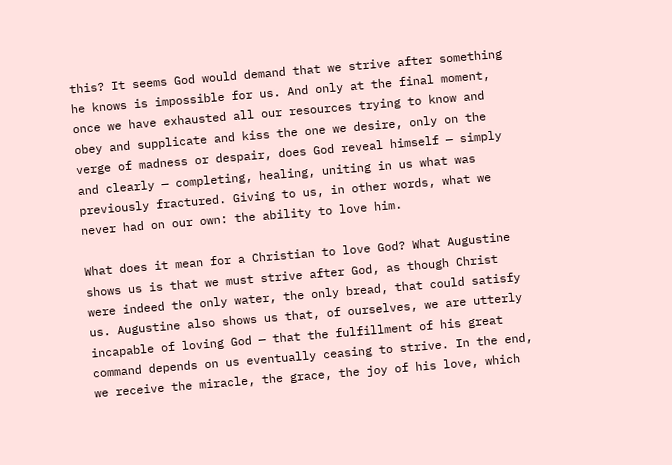this? It seems God would demand that we strive after something he knows is impossible for us. And only at the final moment, once we have exhausted all our resources trying to know and obey and supplicate and kiss the one we desire, only on the verge of madness or despair, does God reveal himself — simply and clearly — completing, healing, uniting in us what was previously fractured. Giving to us, in other words, what we never had on our own: the ability to love him.

What does it mean for a Christian to love God? What Augustine shows us is that we must strive after God, as though Christ were indeed the only water, the only bread, that could satisfy us. Augustine also shows us that, of ourselves, we are utterly incapable of loving God — that the fulfillment of his great command depends on us eventually ceasing to strive. In the end, we receive the miracle, the grace, the joy of his love, which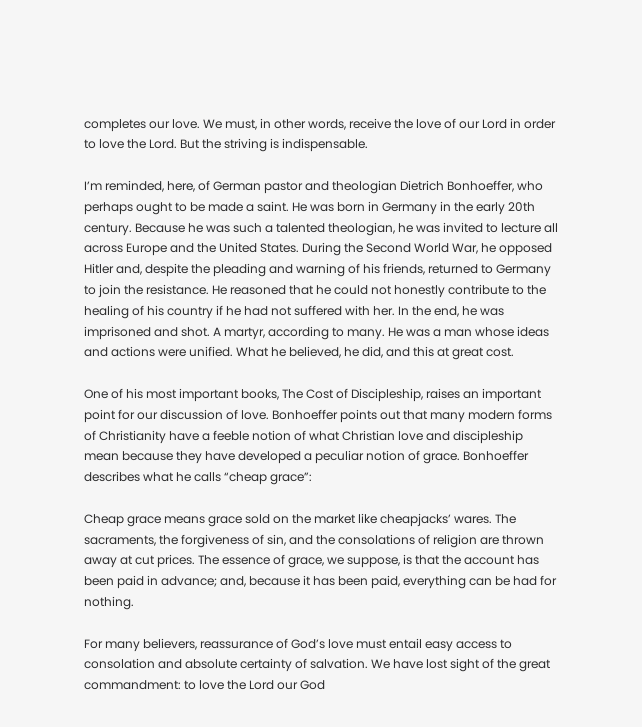completes our love. We must, in other words, receive the love of our Lord in order to love the Lord. But the striving is indispensable.

I’m reminded, here, of German pastor and theologian Dietrich Bonhoeffer, who perhaps ought to be made a saint. He was born in Germany in the early 20th century. Because he was such a talented theologian, he was invited to lecture all across Europe and the United States. During the Second World War, he opposed Hitler and, despite the pleading and warning of his friends, returned to Germany to join the resistance. He reasoned that he could not honestly contribute to the healing of his country if he had not suffered with her. In the end, he was imprisoned and shot. A martyr, according to many. He was a man whose ideas and actions were unified. What he believed, he did, and this at great cost.

One of his most important books, The Cost of Discipleship, raises an important point for our discussion of love. Bonhoeffer points out that many modern forms of Christianity have a feeble notion of what Christian love and discipleship mean because they have developed a peculiar notion of grace. Bonhoeffer describes what he calls “cheap grace”:

Cheap grace means grace sold on the market like cheapjacks’ wares. The sacraments, the forgiveness of sin, and the consolations of religion are thrown away at cut prices. The essence of grace, we suppose, is that the account has been paid in advance; and, because it has been paid, everything can be had for nothing.

For many believers, reassurance of God’s love must entail easy access to consolation and absolute certainty of salvation. We have lost sight of the great commandment: to love the Lord our God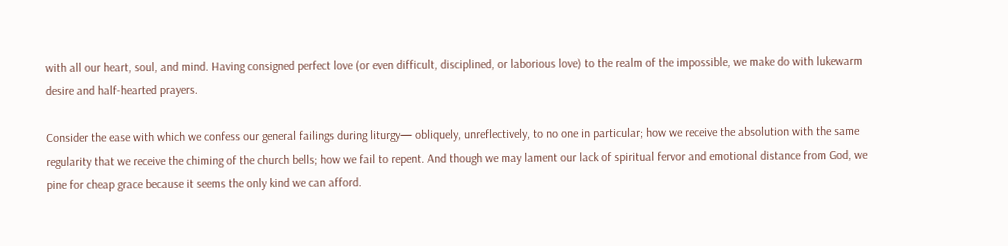with all our heart, soul, and mind. Having consigned perfect love (or even difficult, disciplined, or laborious love) to the realm of the impossible, we make do with lukewarm desire and half-hearted prayers.

Consider the ease with which we confess our general failings during liturgy— obliquely, unreflectively, to no one in particular; how we receive the absolution with the same regularity that we receive the chiming of the church bells; how we fail to repent. And though we may lament our lack of spiritual fervor and emotional distance from God, we pine for cheap grace because it seems the only kind we can afford.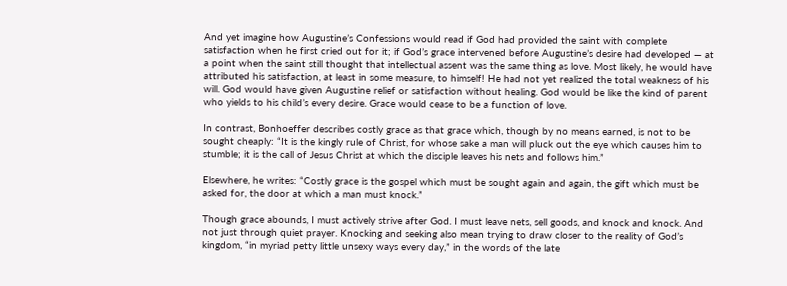And yet imagine how Augustine’s Confessions would read if God had provided the saint with complete satisfaction when he first cried out for it; if God’s grace intervened before Augustine’s desire had developed — at a point when the saint still thought that intellectual assent was the same thing as love. Most likely, he would have attributed his satisfaction, at least in some measure, to himself! He had not yet realized the total weakness of his will. God would have given Augustine relief or satisfaction without healing. God would be like the kind of parent who yields to his child’s every desire. Grace would cease to be a function of love.

In contrast, Bonhoeffer describes costly grace as that grace which, though by no means earned, is not to be sought cheaply: “It is the kingly rule of Christ, for whose sake a man will pluck out the eye which causes him to stumble; it is the call of Jesus Christ at which the disciple leaves his nets and follows him.”

Elsewhere, he writes: “Costly grace is the gospel which must be sought again and again, the gift which must be asked for, the door at which a man must knock.”

Though grace abounds, I must actively strive after God. I must leave nets, sell goods, and knock and knock. And not just through quiet prayer. Knocking and seeking also mean trying to draw closer to the reality of God’s kingdom, “in myriad petty little unsexy ways every day,” in the words of the late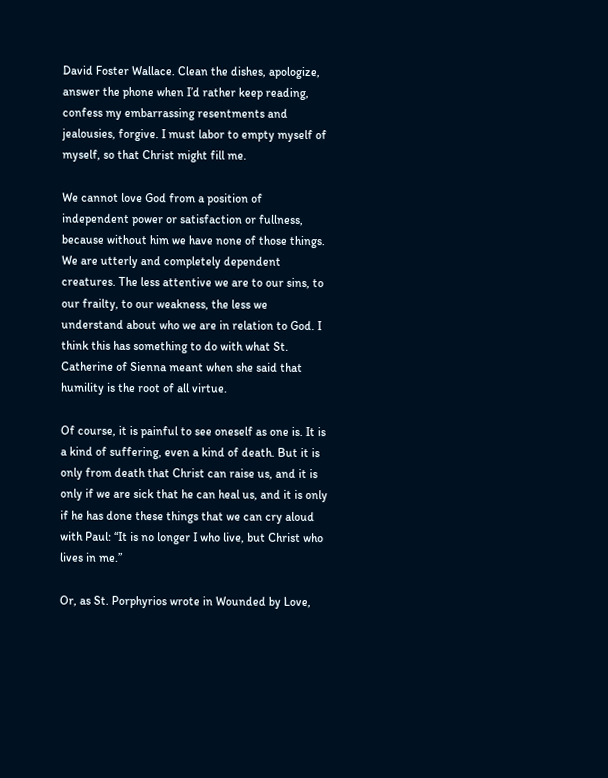David Foster Wallace. Clean the dishes, apologize, answer the phone when I’d rather keep reading, confess my embarrassing resentments and jealousies, forgive. I must labor to empty myself of myself, so that Christ might fill me.

We cannot love God from a position of independent power or satisfaction or fullness, because without him we have none of those things. We are utterly and completely dependent creatures. The less attentive we are to our sins, to our frailty, to our weakness, the less we understand about who we are in relation to God. I think this has something to do with what St. Catherine of Sienna meant when she said that humility is the root of all virtue.

Of course, it is painful to see oneself as one is. It is a kind of suffering, even a kind of death. But it is only from death that Christ can raise us, and it is only if we are sick that he can heal us, and it is only if he has done these things that we can cry aloud with Paul: “It is no longer I who live, but Christ who lives in me.”

Or, as St. Porphyrios wrote in Wounded by Love,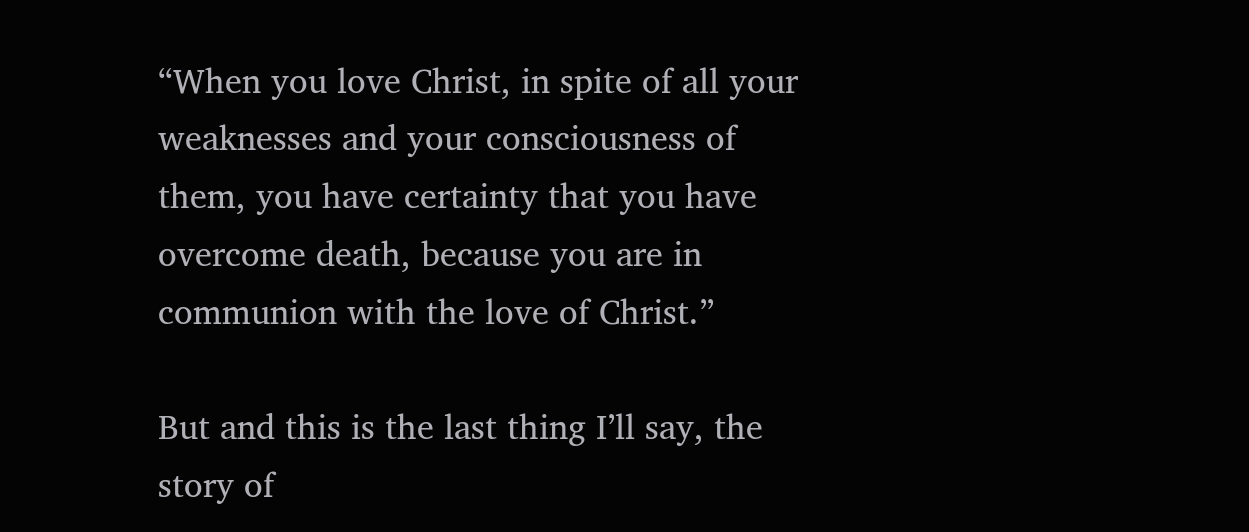“When you love Christ, in spite of all your weaknesses and your consciousness of them, you have certainty that you have overcome death, because you are in communion with the love of Christ.”

But and this is the last thing I’ll say, the story of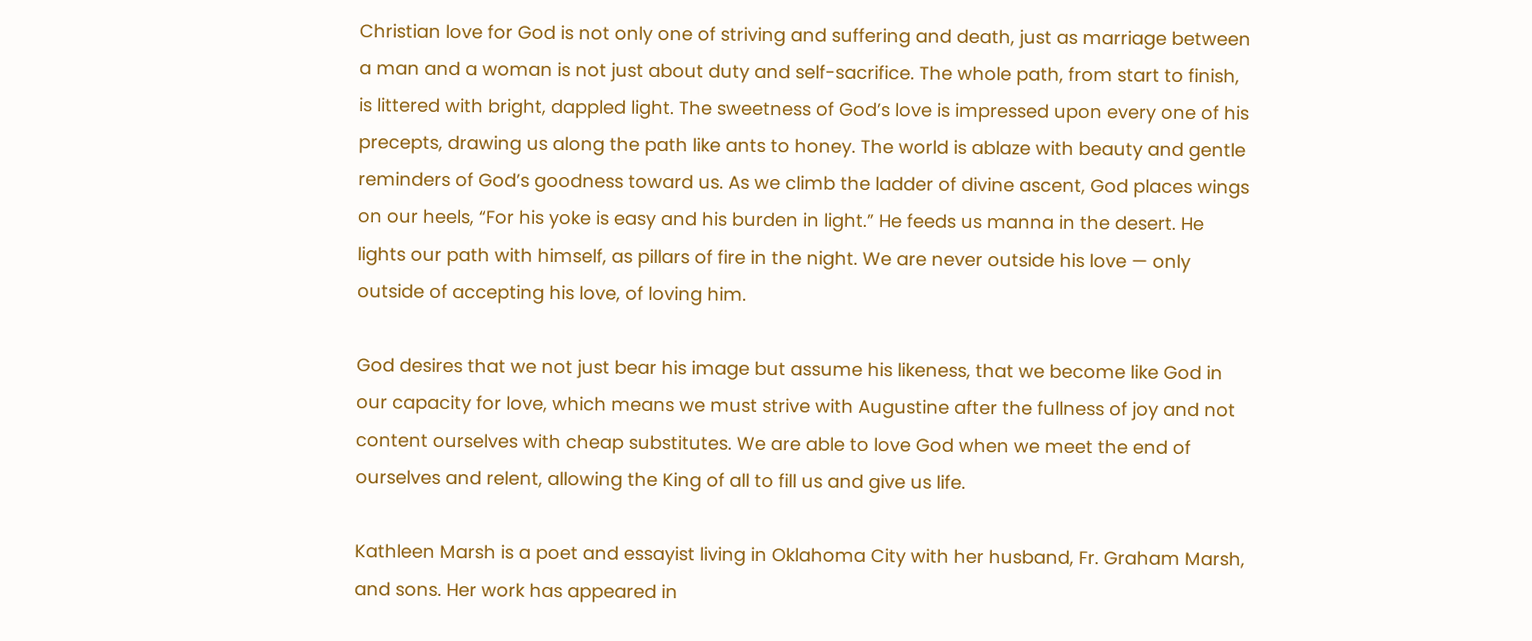Christian love for God is not only one of striving and suffering and death, just as marriage between a man and a woman is not just about duty and self-sacrifice. The whole path, from start to finish, is littered with bright, dappled light. The sweetness of God’s love is impressed upon every one of his precepts, drawing us along the path like ants to honey. The world is ablaze with beauty and gentle reminders of God’s goodness toward us. As we climb the ladder of divine ascent, God places wings on our heels, “For his yoke is easy and his burden in light.” He feeds us manna in the desert. He lights our path with himself, as pillars of fire in the night. We are never outside his love — only outside of accepting his love, of loving him.

God desires that we not just bear his image but assume his likeness, that we become like God in our capacity for love, which means we must strive with Augustine after the fullness of joy and not content ourselves with cheap substitutes. We are able to love God when we meet the end of ourselves and relent, allowing the King of all to fill us and give us life.

Kathleen Marsh is a poet and essayist living in Oklahoma City with her husband, Fr. Graham Marsh, and sons. Her work has appeared in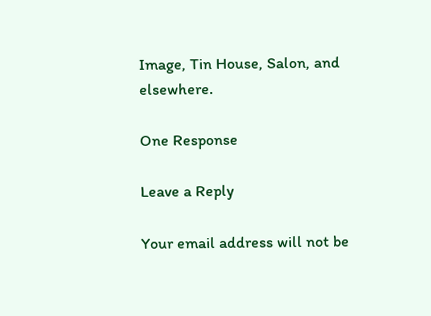Image, Tin House, Salon, and elsewhere.

One Response

Leave a Reply

Your email address will not be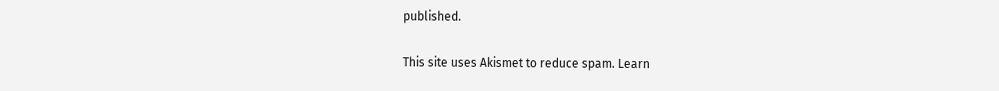published.

This site uses Akismet to reduce spam. Learn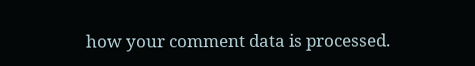how your comment data is processed.